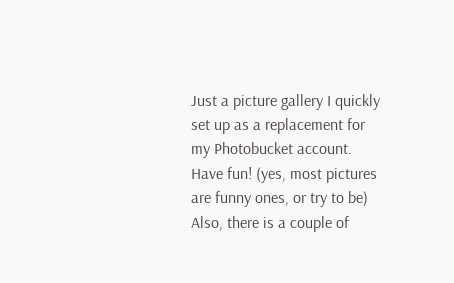Just a picture gallery I quickly set up as a replacement for my Photobucket account.
Have fun! (yes, most pictures are funny ones, or try to be)
Also, there is a couple of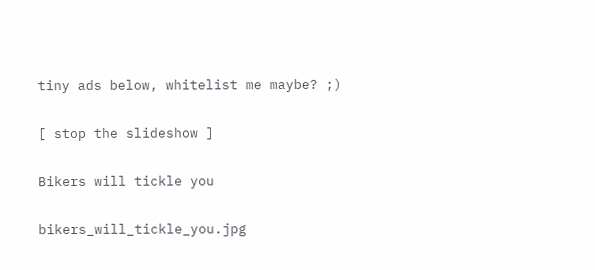tiny ads below, whitelist me maybe? ;)

[ stop the slideshow ]

Bikers will tickle you

bikers_will_tickle_you.jpg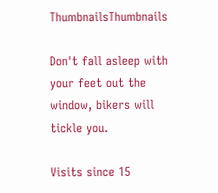ThumbnailsThumbnails

Don't fall asleep with your feet out the window, bikers will tickle you.

Visits since 15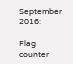September 2016:

Flag counter